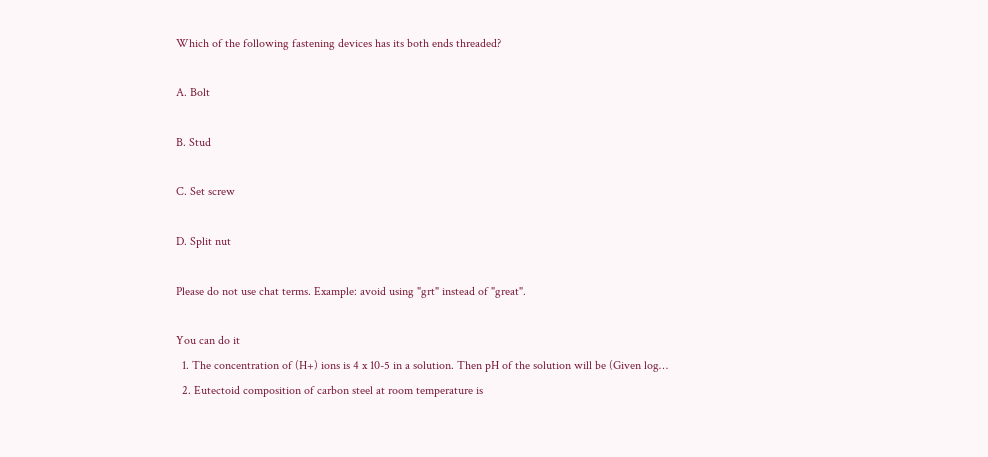Which of the following fastening devices has its both ends threaded?

A. Bolt

B. Stud

C. Set screw

D. Split nut

Please do not use chat terms. Example: avoid using "grt" instead of "great".

You can do it
  1. The concentration of (H+) ions is 4 x 10-5 in a solution. Then pH of the solution will be (Given log…
  2. Eutectoid composition of carbon steel at room temperature is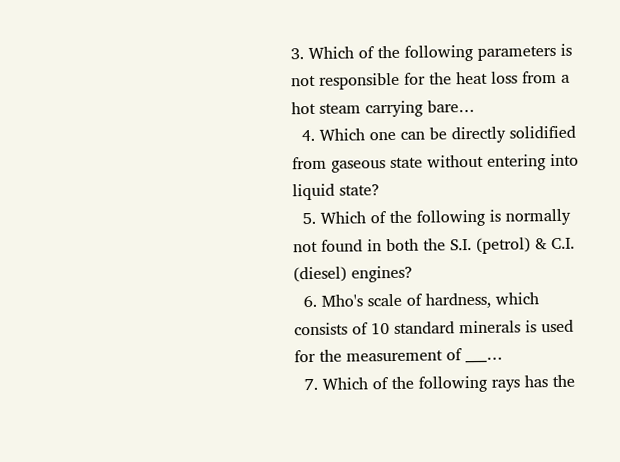3. Which of the following parameters is not responsible for the heat loss from a hot steam carrying bare…
  4. Which one can be directly solidified from gaseous state without entering into liquid state?
  5. Which of the following is normally not found in both the S.I. (petrol) & C.I. (diesel) engines?
  6. Mho's scale of hardness, which consists of 10 standard minerals is used for the measurement of ___…
  7. Which of the following rays has the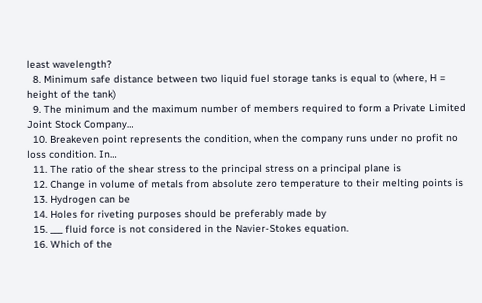least wavelength?
  8. Minimum safe distance between two liquid fuel storage tanks is equal to (where, H = height of the tank)
  9. The minimum and the maximum number of members required to form a Private Limited Joint Stock Company…
  10. Breakeven point represents the condition, when the company runs under no profit no loss condition. In…
  11. The ratio of the shear stress to the principal stress on a principal plane is
  12. Change in volume of metals from absolute zero temperature to their melting points is
  13. Hydrogen can be
  14. Holes for riveting purposes should be preferably made by
  15. ___ fluid force is not considered in the Navier-Stokes equation.
  16. Which of the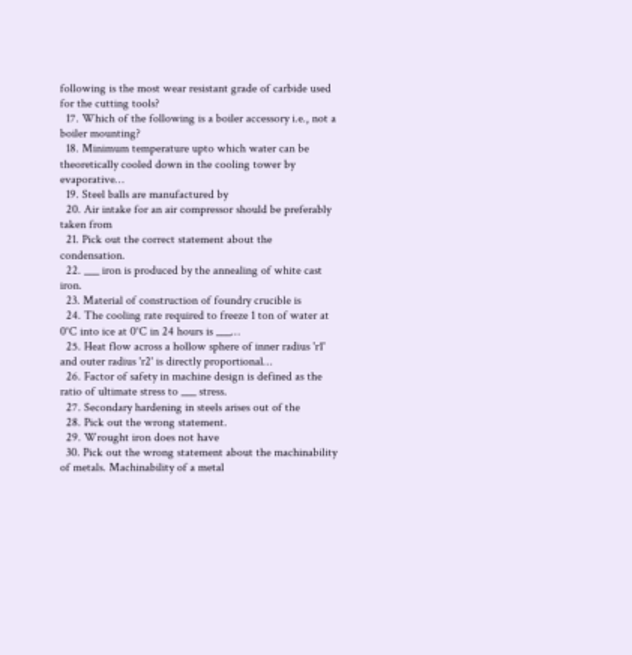following is the most wear resistant grade of carbide used for the cutting tools?
  17. Which of the following is a boiler accessory i.e., not a boiler mounting?
  18. Minimum temperature upto which water can be theoretically cooled down in the cooling tower by evaporative…
  19. Steel balls are manufactured by
  20. Air intake for an air compressor should be preferably taken from
  21. Pick out the correct statement about the condensation.
  22. ___ iron is produced by the annealing of white cast iron.
  23. Material of construction of foundry crucible is
  24. The cooling rate required to freeze 1 ton of water at 0°C into ice at 0°C in 24 hours is ___…
  25. Heat flow across a hollow sphere of inner radius 'r1' and outer radius 'r2' is directly proportional…
  26. Factor of safety in machine design is defined as the ratio of ultimate stress to ___ stress.
  27. Secondary hardening in steels arises out of the
  28. Pick out the wrong statement.
  29. Wrought iron does not have
  30. Pick out the wrong statement about the machinability of metals. Machinability of a metal